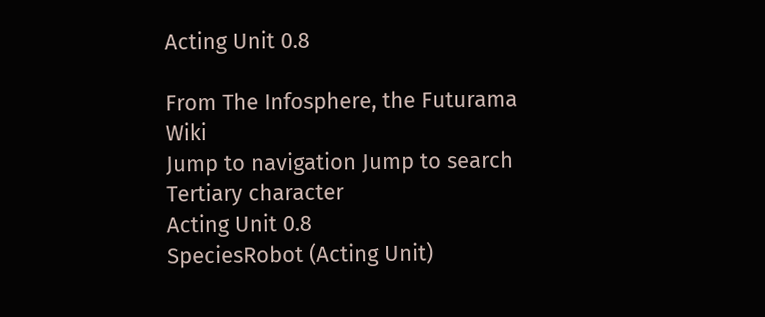Acting Unit 0.8

From The Infosphere, the Futurama Wiki
Jump to navigation Jump to search
Tertiary character
Acting Unit 0.8
SpeciesRobot (Acting Unit)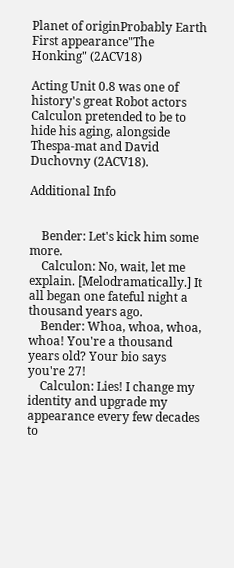Planet of originProbably Earth
First appearance"The Honking" (2ACV18)

Acting Unit 0.8 was one of history's great Robot actors Calculon pretended to be to hide his aging, alongside Thespa-mat and David Duchovny (2ACV18).

Additional Info


    Bender: Let's kick him some more.
    Calculon: No, wait, let me explain. [Melodramatically.] It all began one fateful night a thousand years ago.
    Bender: Whoa, whoa, whoa, whoa! You're a thousand years old? Your bio says you're 27!
    Calculon: Lies! I change my identity and upgrade my appearance every few decades to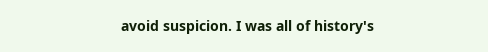avoid suspicion. I was all of history's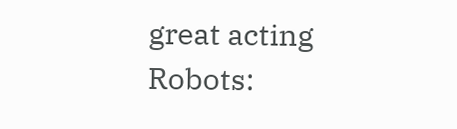great acting Robots: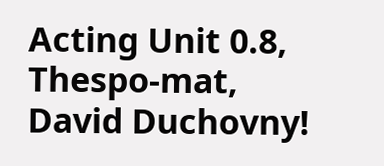Acting Unit 0.8, Thespo-mat, David Duchovny!